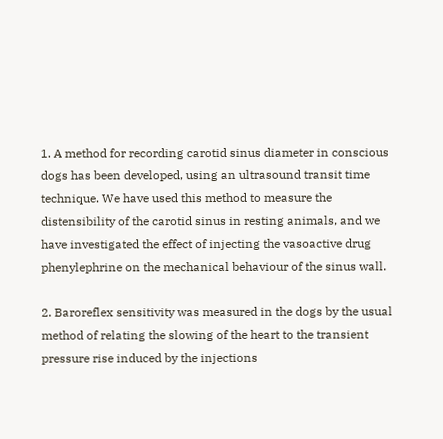1. A method for recording carotid sinus diameter in conscious dogs has been developed, using an ultrasound transit time technique. We have used this method to measure the distensibility of the carotid sinus in resting animals, and we have investigated the effect of injecting the vasoactive drug phenylephrine on the mechanical behaviour of the sinus wall.

2. Baroreflex sensitivity was measured in the dogs by the usual method of relating the slowing of the heart to the transient pressure rise induced by the injections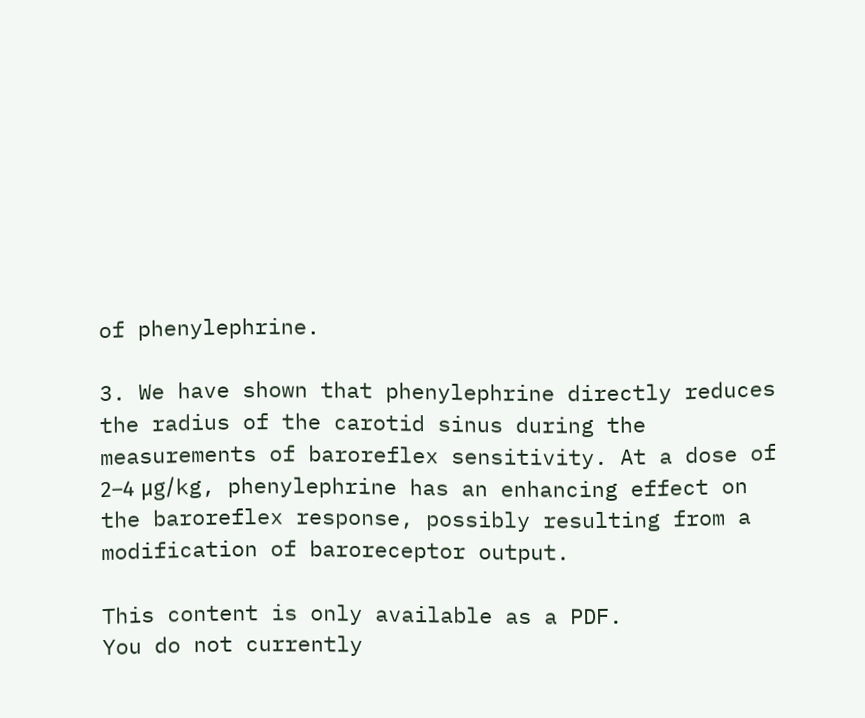of phenylephrine.

3. We have shown that phenylephrine directly reduces the radius of the carotid sinus during the measurements of baroreflex sensitivity. At a dose of 2–4 μg/kg, phenylephrine has an enhancing effect on the baroreflex response, possibly resulting from a modification of baroreceptor output.

This content is only available as a PDF.
You do not currently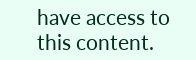have access to this content.